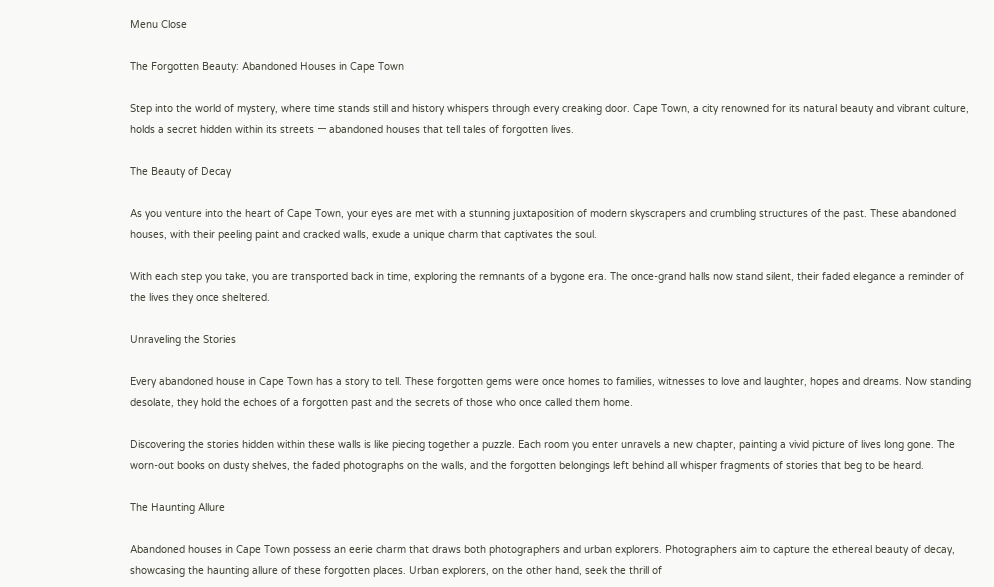Menu Close

The Forgotten Beauty: Abandoned Houses in Cape Town

Step into the world of mystery, where time stands still and history whispers through every creaking door. Cape Town, a city renowned for its natural beauty and vibrant culture, holds a secret hidden within its streets ー abandoned houses that tell tales of forgotten lives.

The Beauty of Decay

As you venture into the heart of Cape Town, your eyes are met with a stunning juxtaposition of modern skyscrapers and crumbling structures of the past. These abandoned houses, with their peeling paint and cracked walls, exude a unique charm that captivates the soul.

With each step you take, you are transported back in time, exploring the remnants of a bygone era. The once-grand halls now stand silent, their faded elegance a reminder of the lives they once sheltered.

Unraveling the Stories

Every abandoned house in Cape Town has a story to tell. These forgotten gems were once homes to families, witnesses to love and laughter, hopes and dreams. Now standing desolate, they hold the echoes of a forgotten past and the secrets of those who once called them home.

Discovering the stories hidden within these walls is like piecing together a puzzle. Each room you enter unravels a new chapter, painting a vivid picture of lives long gone. The worn-out books on dusty shelves, the faded photographs on the walls, and the forgotten belongings left behind all whisper fragments of stories that beg to be heard.

The Haunting Allure

Abandoned houses in Cape Town possess an eerie charm that draws both photographers and urban explorers. Photographers aim to capture the ethereal beauty of decay, showcasing the haunting allure of these forgotten places. Urban explorers, on the other hand, seek the thrill of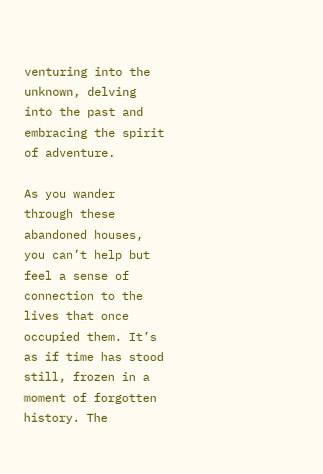venturing into the unknown, delving into the past and embracing the spirit of adventure.

As you wander through these abandoned houses, you can’t help but feel a sense of connection to the lives that once occupied them. It’s as if time has stood still, frozen in a moment of forgotten history. The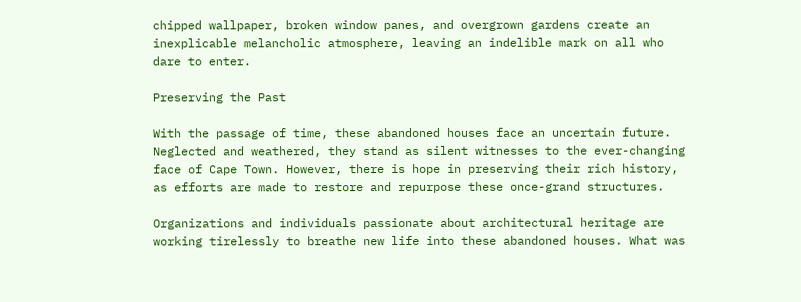chipped wallpaper, broken window panes, and overgrown gardens create an inexplicable melancholic atmosphere, leaving an indelible mark on all who dare to enter.

Preserving the Past

With the passage of time, these abandoned houses face an uncertain future. Neglected and weathered, they stand as silent witnesses to the ever-changing face of Cape Town. However, there is hope in preserving their rich history, as efforts are made to restore and repurpose these once-grand structures.

Organizations and individuals passionate about architectural heritage are working tirelessly to breathe new life into these abandoned houses. What was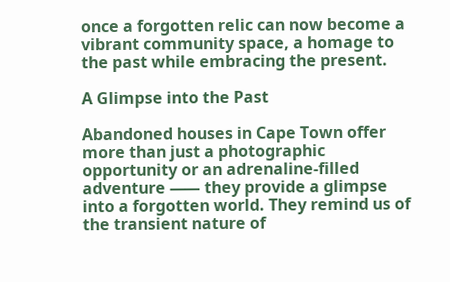once a forgotten relic can now become a vibrant community space, a homage to the past while embracing the present.

A Glimpse into the Past

Abandoned houses in Cape Town offer more than just a photographic opportunity or an adrenaline-filled adventure ⸺ they provide a glimpse into a forgotten world. They remind us of the transient nature of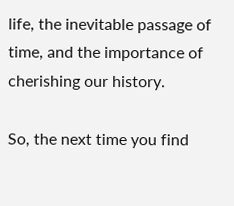life, the inevitable passage of time, and the importance of cherishing our history.

So, the next time you find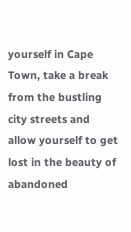yourself in Cape Town, take a break from the bustling city streets and allow yourself to get lost in the beauty of abandoned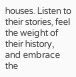houses. Listen to their stories, feel the weight of their history, and embrace the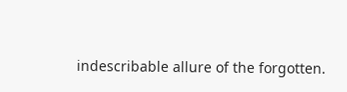indescribable allure of the forgotten.